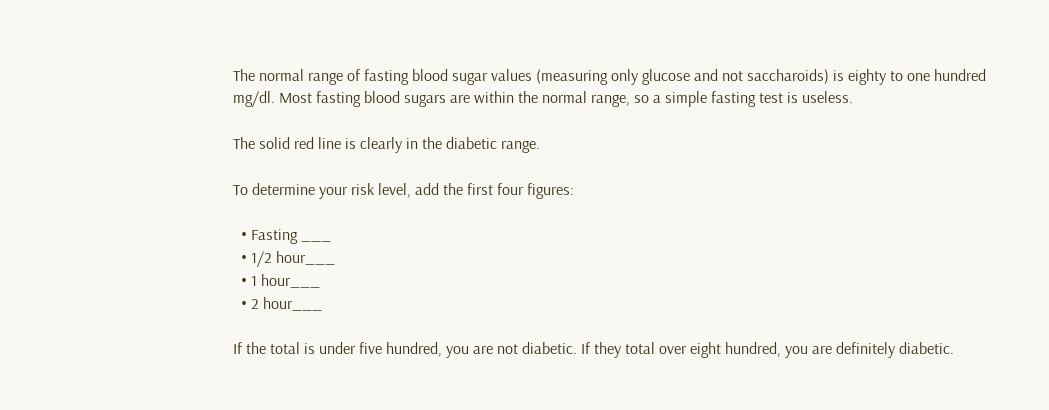The normal range of fasting blood sugar values (measuring only glucose and not saccharoids) is eighty to one hundred mg/dl. Most fasting blood sugars are within the normal range, so a simple fasting test is useless.

The solid red line is clearly in the diabetic range.

To determine your risk level, add the first four figures:

  • Fasting ___
  • 1/2 hour___
  • 1 hour___
  • 2 hour___

If the total is under five hundred, you are not diabetic. If they total over eight hundred, you are definitely diabetic.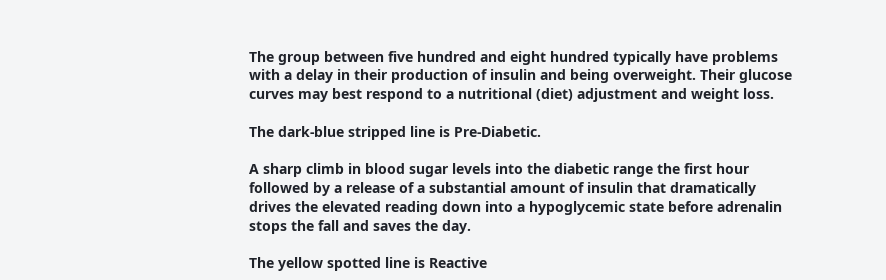The group between five hundred and eight hundred typically have problems with a delay in their production of insulin and being overweight. Their glucose curves may best respond to a nutritional (diet) adjustment and weight loss.

The dark-blue stripped line is Pre-Diabetic.

A sharp climb in blood sugar levels into the diabetic range the first hour followed by a release of a substantial amount of insulin that dramatically drives the elevated reading down into a hypoglycemic state before adrenalin stops the fall and saves the day.

The yellow spotted line is Reactive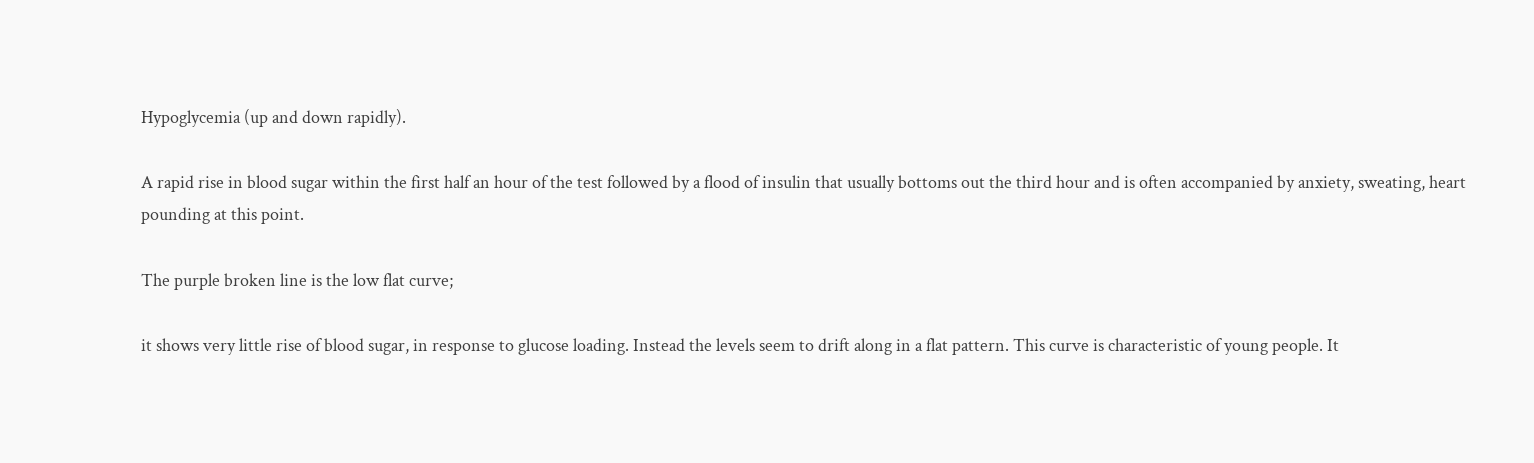Hypoglycemia (up and down rapidly).

A rapid rise in blood sugar within the first half an hour of the test followed by a flood of insulin that usually bottoms out the third hour and is often accompanied by anxiety, sweating, heart pounding at this point.

The purple broken line is the low flat curve;

it shows very little rise of blood sugar, in response to glucose loading. Instead the levels seem to drift along in a flat pattern. This curve is characteristic of young people. It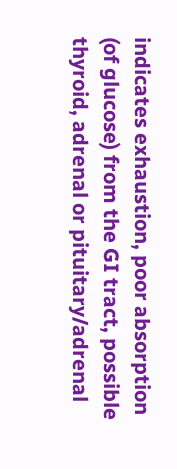indicates exhaustion, poor absorption (of glucose) from the GI tract, possible thyroid, adrenal or pituitary/adrenal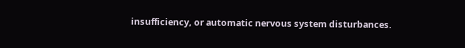insufficiency, or automatic nervous system disturbances.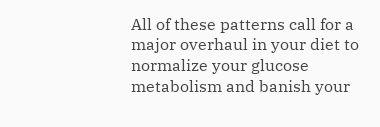All of these patterns call for a major overhaul in your diet to normalize your glucose metabolism and banish your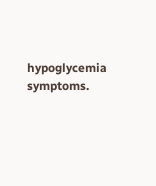hypoglycemia symptoms.